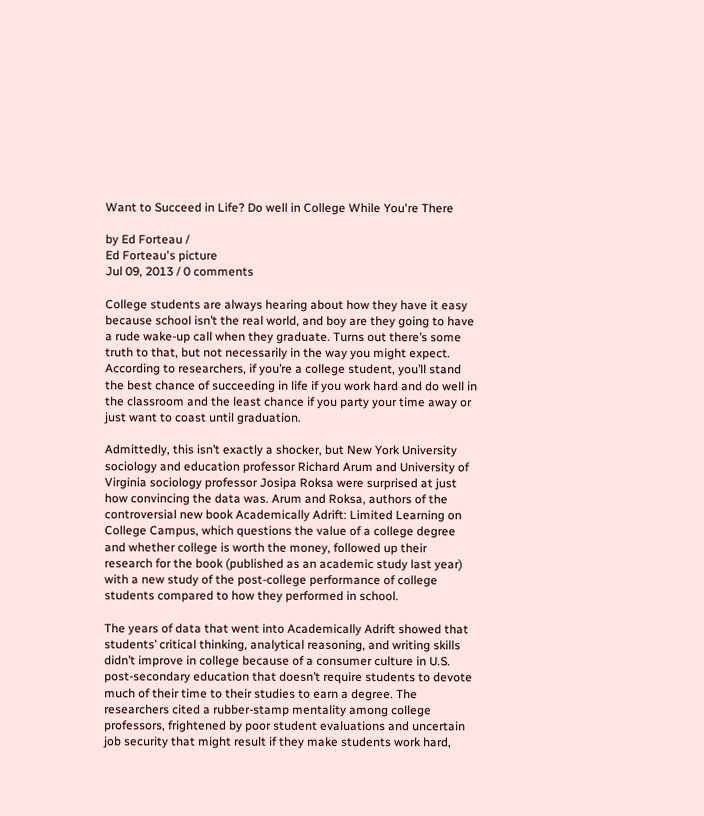Want to Succeed in Life? Do well in College While You're There

by Ed Forteau /
Ed Forteau's picture
Jul 09, 2013 / 0 comments

College students are always hearing about how they have it easy because school isn’t the real world, and boy are they going to have a rude wake-up call when they graduate. Turns out there’s some truth to that, but not necessarily in the way you might expect. According to researchers, if you’re a college student, you’ll stand the best chance of succeeding in life if you work hard and do well in the classroom and the least chance if you party your time away or just want to coast until graduation.

Admittedly, this isn’t exactly a shocker, but New York University sociology and education professor Richard Arum and University of Virginia sociology professor Josipa Roksa were surprised at just how convincing the data was. Arum and Roksa, authors of the controversial new book Academically Adrift: Limited Learning on College Campus, which questions the value of a college degree and whether college is worth the money, followed up their research for the book (published as an academic study last year) with a new study of the post-college performance of college students compared to how they performed in school.

The years of data that went into Academically Adrift showed that students’ critical thinking, analytical reasoning, and writing skills didn’t improve in college because of a consumer culture in U.S. post-secondary education that doesn’t require students to devote much of their time to their studies to earn a degree. The researchers cited a rubber-stamp mentality among college professors, frightened by poor student evaluations and uncertain job security that might result if they make students work hard,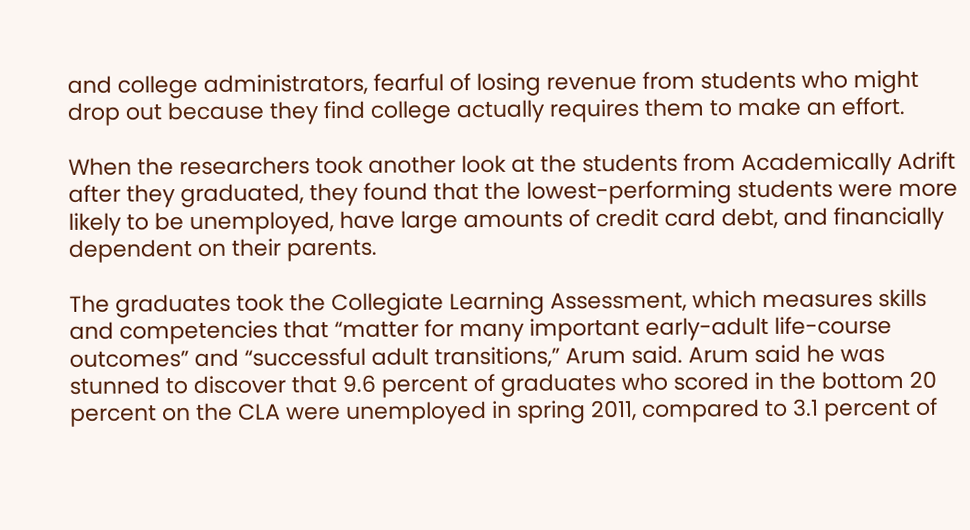and college administrators, fearful of losing revenue from students who might drop out because they find college actually requires them to make an effort.

When the researchers took another look at the students from Academically Adrift after they graduated, they found that the lowest-performing students were more likely to be unemployed, have large amounts of credit card debt, and financially dependent on their parents.

The graduates took the Collegiate Learning Assessment, which measures skills and competencies that “matter for many important early-adult life-course outcomes” and “successful adult transitions,” Arum said. Arum said he was stunned to discover that 9.6 percent of graduates who scored in the bottom 20 percent on the CLA were unemployed in spring 2011, compared to 3.1 percent of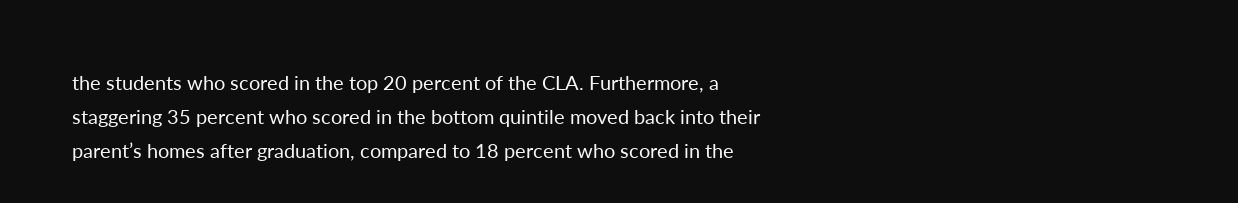the students who scored in the top 20 percent of the CLA. Furthermore, a staggering 35 percent who scored in the bottom quintile moved back into their parent’s homes after graduation, compared to 18 percent who scored in the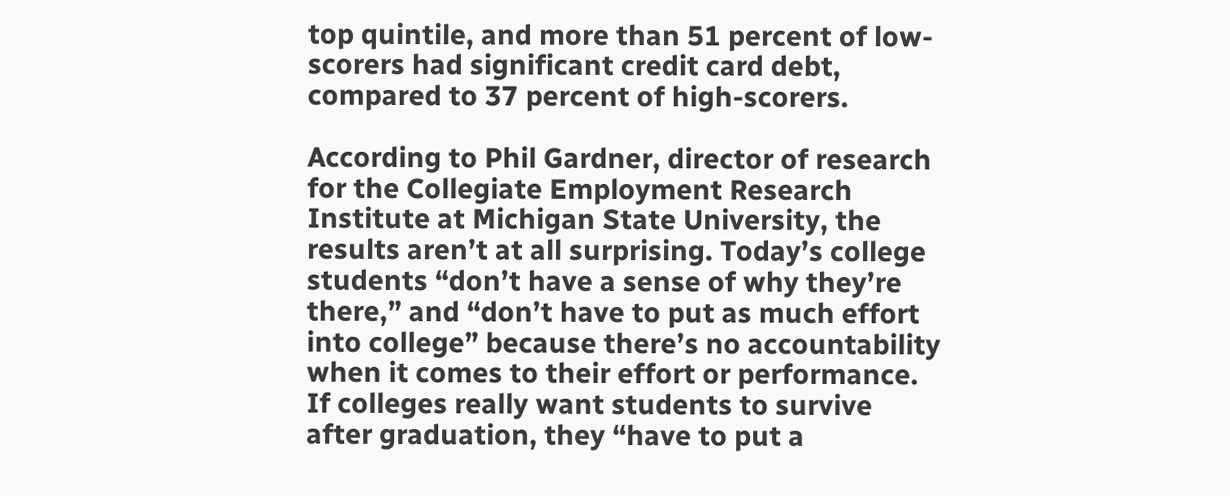top quintile, and more than 51 percent of low-scorers had significant credit card debt, compared to 37 percent of high-scorers.

According to Phil Gardner, director of research for the Collegiate Employment Research Institute at Michigan State University, the results aren’t at all surprising. Today’s college students “don’t have a sense of why they’re there,” and “don’t have to put as much effort into college” because there’s no accountability when it comes to their effort or performance. If colleges really want students to survive after graduation, they “have to put a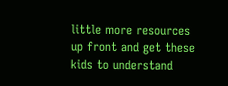little more resources up front and get these kids to understand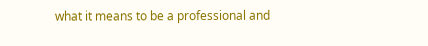what it means to be a professional and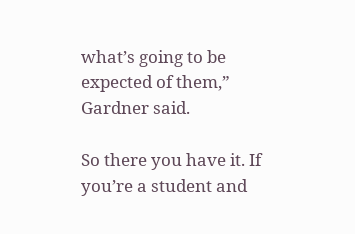what’s going to be expected of them,” Gardner said.

So there you have it. If you’re a student and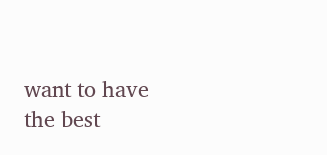want to have the best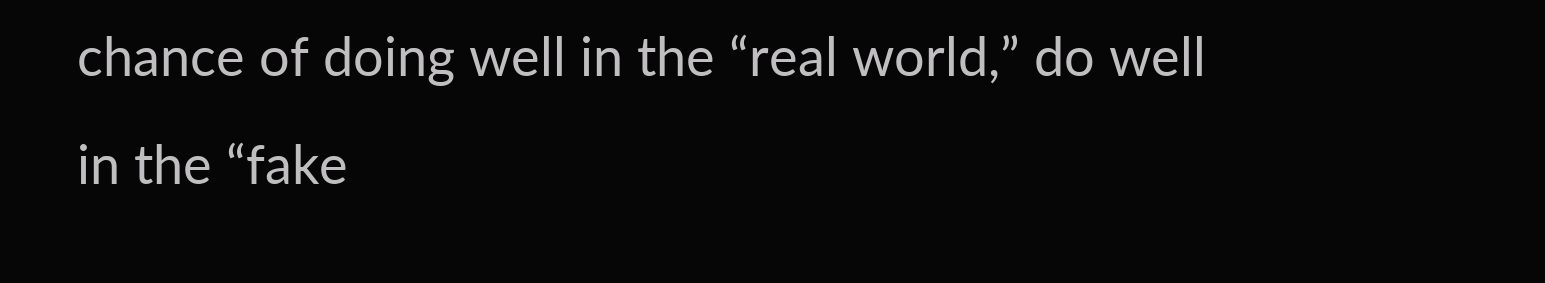chance of doing well in the “real world,” do well in the “fake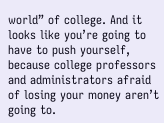world” of college. And it looks like you’re going to have to push yourself, because college professors and administrators afraid of losing your money aren’t going to.